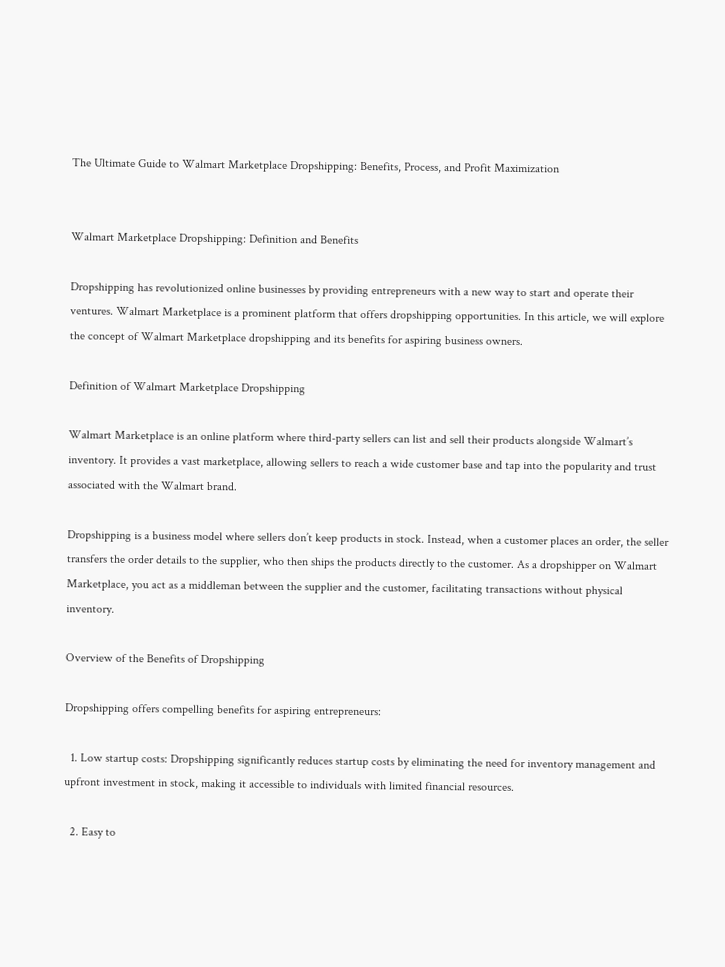The Ultimate Guide to Walmart Marketplace Dropshipping: Benefits, Process, and Profit Maximization


Walmart Marketplace Dropshipping: Definition and Benefits

Dropshipping has revolutionized online businesses by providing entrepreneurs with a new way to start and operate their ventures. Walmart Marketplace is a prominent platform that offers dropshipping opportunities. In this article, we will explore the concept of Walmart Marketplace dropshipping and its benefits for aspiring business owners.

Definition of Walmart Marketplace Dropshipping

Walmart Marketplace is an online platform where third-party sellers can list and sell their products alongside Walmart’s inventory. It provides a vast marketplace, allowing sellers to reach a wide customer base and tap into the popularity and trust associated with the Walmart brand.

Dropshipping is a business model where sellers don’t keep products in stock. Instead, when a customer places an order, the seller transfers the order details to the supplier, who then ships the products directly to the customer. As a dropshipper on Walmart Marketplace, you act as a middleman between the supplier and the customer, facilitating transactions without physical inventory.

Overview of the Benefits of Dropshipping

Dropshipping offers compelling benefits for aspiring entrepreneurs:

  1. Low startup costs: Dropshipping significantly reduces startup costs by eliminating the need for inventory management and upfront investment in stock, making it accessible to individuals with limited financial resources.

  2. Easy to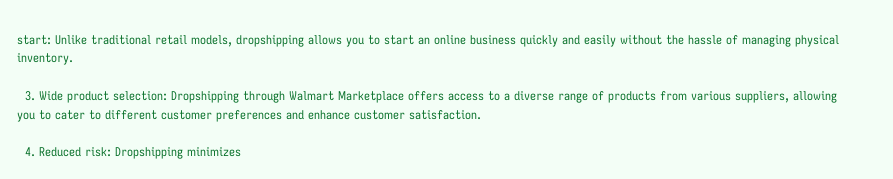start: Unlike traditional retail models, dropshipping allows you to start an online business quickly and easily without the hassle of managing physical inventory.

  3. Wide product selection: Dropshipping through Walmart Marketplace offers access to a diverse range of products from various suppliers, allowing you to cater to different customer preferences and enhance customer satisfaction.

  4. Reduced risk: Dropshipping minimizes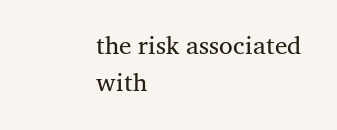the risk associated with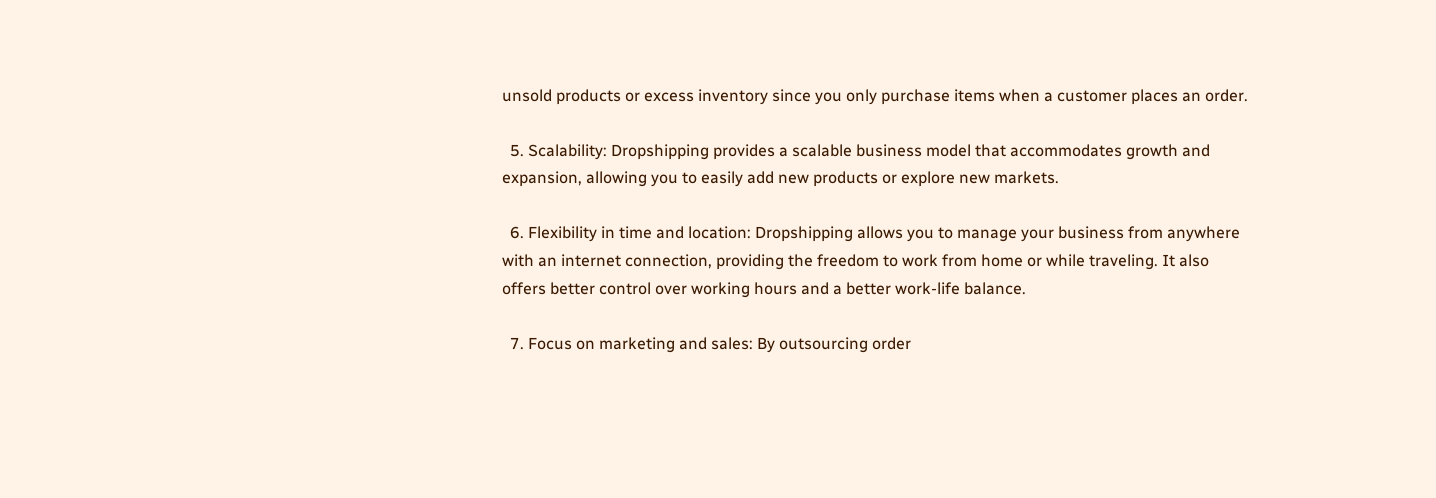unsold products or excess inventory since you only purchase items when a customer places an order.

  5. Scalability: Dropshipping provides a scalable business model that accommodates growth and expansion, allowing you to easily add new products or explore new markets.

  6. Flexibility in time and location: Dropshipping allows you to manage your business from anywhere with an internet connection, providing the freedom to work from home or while traveling. It also offers better control over working hours and a better work-life balance.

  7. Focus on marketing and sales: By outsourcing order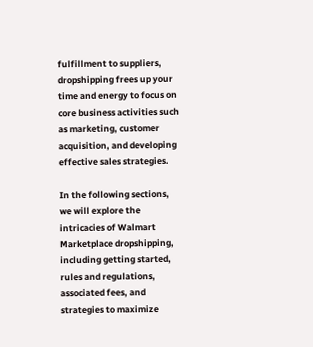fulfillment to suppliers, dropshipping frees up your time and energy to focus on core business activities such as marketing, customer acquisition, and developing effective sales strategies.

In the following sections, we will explore the intricacies of Walmart Marketplace dropshipping, including getting started, rules and regulations, associated fees, and strategies to maximize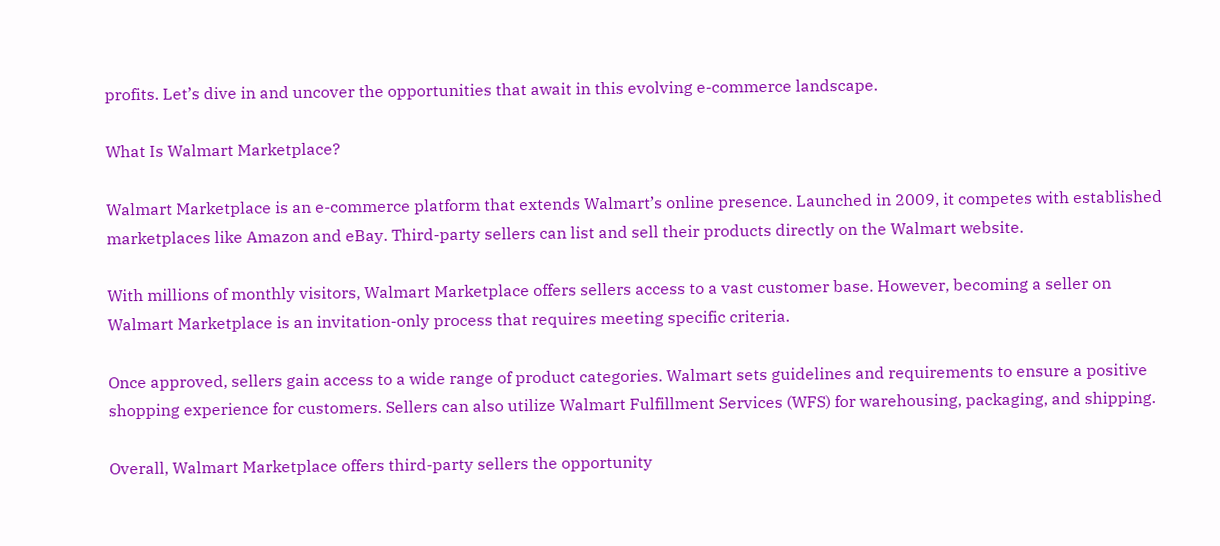profits. Let’s dive in and uncover the opportunities that await in this evolving e-commerce landscape.

What Is Walmart Marketplace?

Walmart Marketplace is an e-commerce platform that extends Walmart’s online presence. Launched in 2009, it competes with established marketplaces like Amazon and eBay. Third-party sellers can list and sell their products directly on the Walmart website.

With millions of monthly visitors, Walmart Marketplace offers sellers access to a vast customer base. However, becoming a seller on Walmart Marketplace is an invitation-only process that requires meeting specific criteria.

Once approved, sellers gain access to a wide range of product categories. Walmart sets guidelines and requirements to ensure a positive shopping experience for customers. Sellers can also utilize Walmart Fulfillment Services (WFS) for warehousing, packaging, and shipping.

Overall, Walmart Marketplace offers third-party sellers the opportunity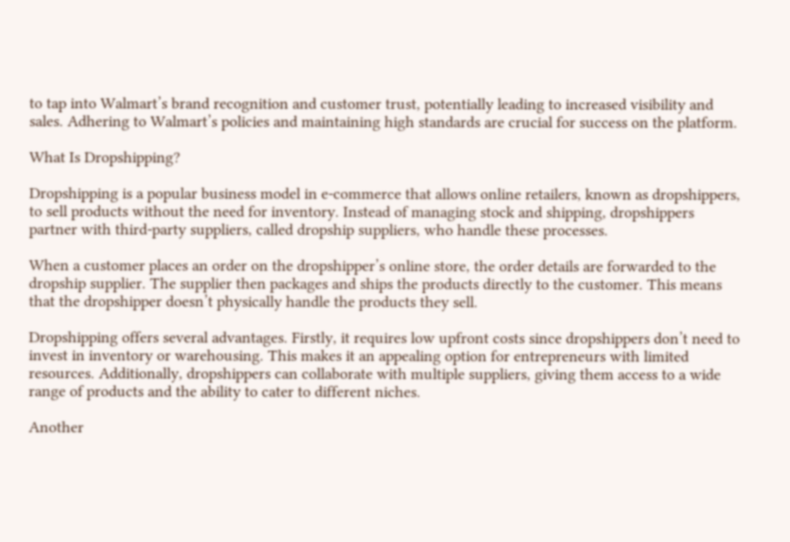to tap into Walmart’s brand recognition and customer trust, potentially leading to increased visibility and sales. Adhering to Walmart’s policies and maintaining high standards are crucial for success on the platform.

What Is Dropshipping?

Dropshipping is a popular business model in e-commerce that allows online retailers, known as dropshippers, to sell products without the need for inventory. Instead of managing stock and shipping, dropshippers partner with third-party suppliers, called dropship suppliers, who handle these processes.

When a customer places an order on the dropshipper’s online store, the order details are forwarded to the dropship supplier. The supplier then packages and ships the products directly to the customer. This means that the dropshipper doesn’t physically handle the products they sell.

Dropshipping offers several advantages. Firstly, it requires low upfront costs since dropshippers don’t need to invest in inventory or warehousing. This makes it an appealing option for entrepreneurs with limited resources. Additionally, dropshippers can collaborate with multiple suppliers, giving them access to a wide range of products and the ability to cater to different niches.

Another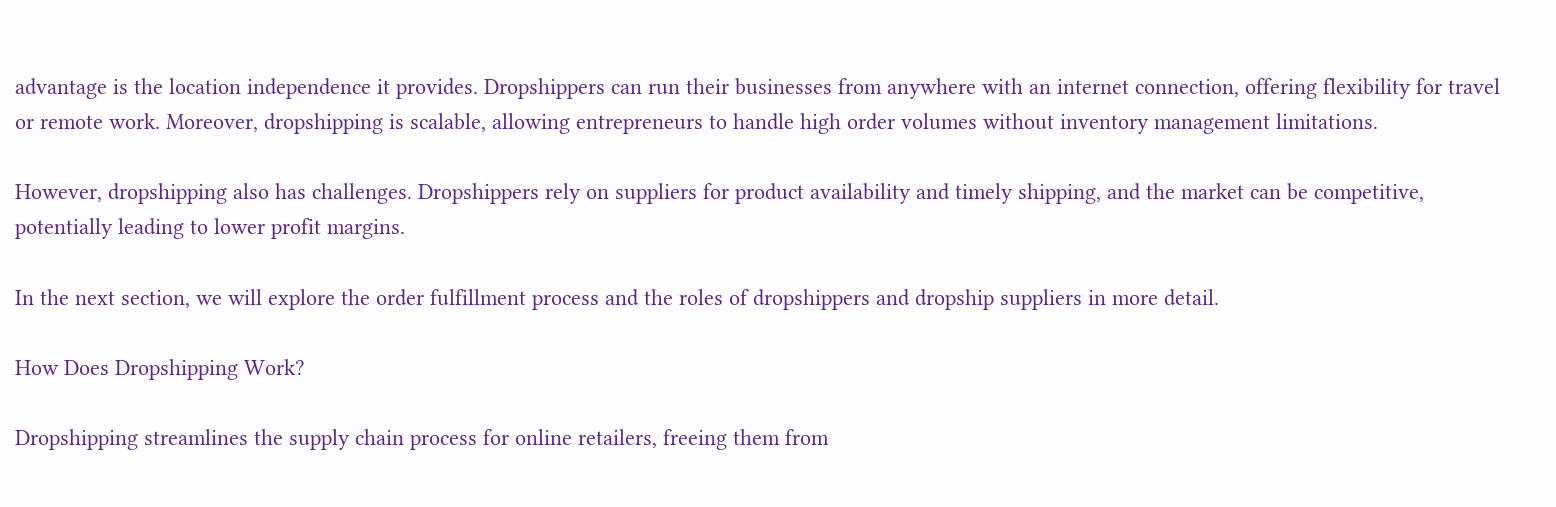advantage is the location independence it provides. Dropshippers can run their businesses from anywhere with an internet connection, offering flexibility for travel or remote work. Moreover, dropshipping is scalable, allowing entrepreneurs to handle high order volumes without inventory management limitations.

However, dropshipping also has challenges. Dropshippers rely on suppliers for product availability and timely shipping, and the market can be competitive, potentially leading to lower profit margins.

In the next section, we will explore the order fulfillment process and the roles of dropshippers and dropship suppliers in more detail.

How Does Dropshipping Work?

Dropshipping streamlines the supply chain process for online retailers, freeing them from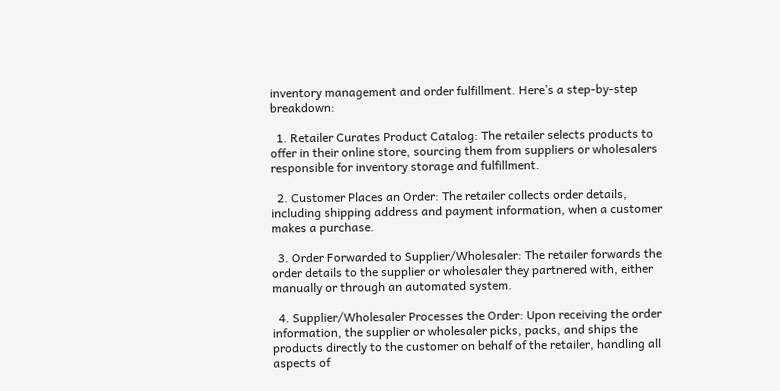inventory management and order fulfillment. Here’s a step-by-step breakdown:

  1. Retailer Curates Product Catalog: The retailer selects products to offer in their online store, sourcing them from suppliers or wholesalers responsible for inventory storage and fulfillment.

  2. Customer Places an Order: The retailer collects order details, including shipping address and payment information, when a customer makes a purchase.

  3. Order Forwarded to Supplier/Wholesaler: The retailer forwards the order details to the supplier or wholesaler they partnered with, either manually or through an automated system.

  4. Supplier/Wholesaler Processes the Order: Upon receiving the order information, the supplier or wholesaler picks, packs, and ships the products directly to the customer on behalf of the retailer, handling all aspects of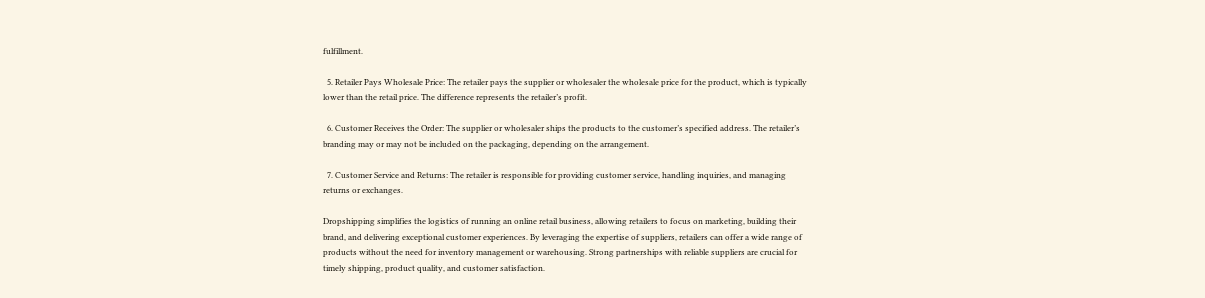fulfillment.

  5. Retailer Pays Wholesale Price: The retailer pays the supplier or wholesaler the wholesale price for the product, which is typically lower than the retail price. The difference represents the retailer’s profit.

  6. Customer Receives the Order: The supplier or wholesaler ships the products to the customer’s specified address. The retailer’s branding may or may not be included on the packaging, depending on the arrangement.

  7. Customer Service and Returns: The retailer is responsible for providing customer service, handling inquiries, and managing returns or exchanges.

Dropshipping simplifies the logistics of running an online retail business, allowing retailers to focus on marketing, building their brand, and delivering exceptional customer experiences. By leveraging the expertise of suppliers, retailers can offer a wide range of products without the need for inventory management or warehousing. Strong partnerships with reliable suppliers are crucial for timely shipping, product quality, and customer satisfaction.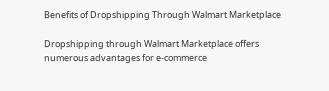Benefits of Dropshipping Through Walmart Marketplace

Dropshipping through Walmart Marketplace offers numerous advantages for e-commerce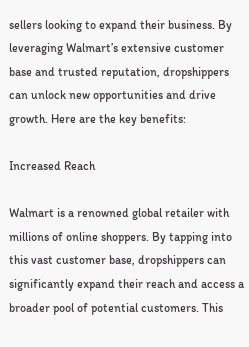sellers looking to expand their business. By leveraging Walmart’s extensive customer base and trusted reputation, dropshippers can unlock new opportunities and drive growth. Here are the key benefits:

Increased Reach

Walmart is a renowned global retailer with millions of online shoppers. By tapping into this vast customer base, dropshippers can significantly expand their reach and access a broader pool of potential customers. This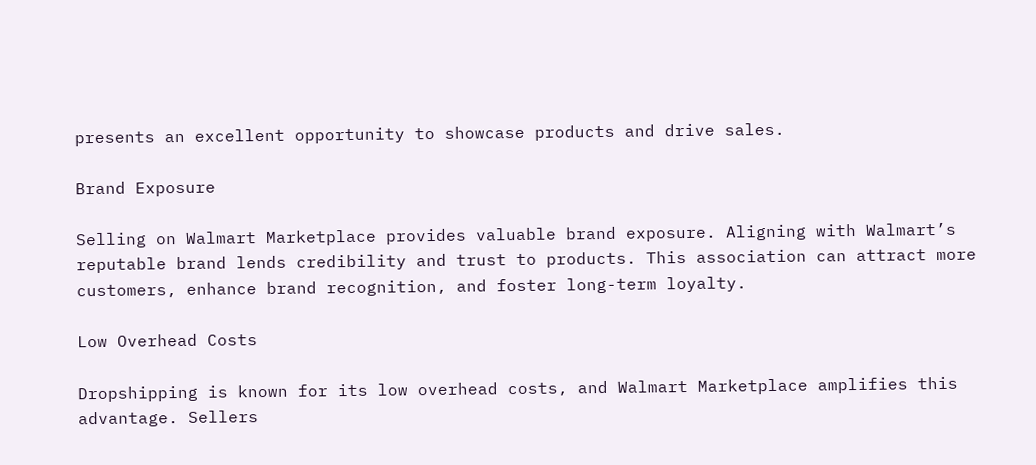presents an excellent opportunity to showcase products and drive sales.

Brand Exposure

Selling on Walmart Marketplace provides valuable brand exposure. Aligning with Walmart’s reputable brand lends credibility and trust to products. This association can attract more customers, enhance brand recognition, and foster long-term loyalty.

Low Overhead Costs

Dropshipping is known for its low overhead costs, and Walmart Marketplace amplifies this advantage. Sellers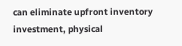can eliminate upfront inventory investment, physical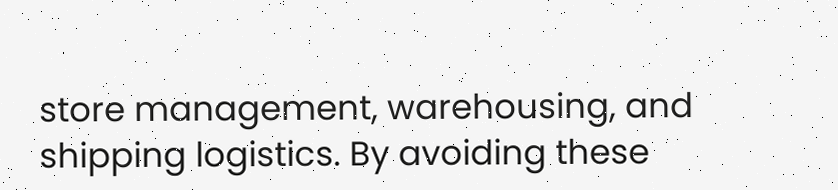store management, warehousing, and shipping logistics. By avoiding these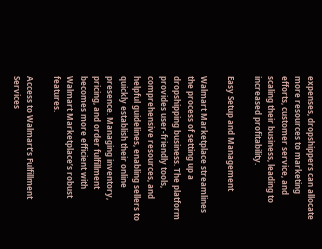expenses, dropshippers can allocate more resources to marketing efforts, customer service, and scaling their business, leading to increased profitability.

Easy Setup and Management

Walmart Marketplace streamlines the process of setting up a dropshipping business. The platform provides user-friendly tools, comprehensive resources, and helpful guidelines, enabling sellers to quickly establish their online presence. Managing inventory, pricing, and order fulfillment becomes more efficient with Walmart Marketplace’s robust features.

Access to Walmart’s Fulfillment Services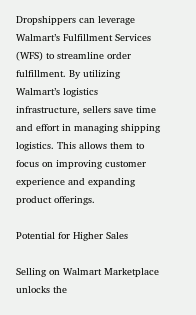Dropshippers can leverage Walmart’s Fulfillment Services (WFS) to streamline order fulfillment. By utilizing Walmart’s logistics infrastructure, sellers save time and effort in managing shipping logistics. This allows them to focus on improving customer experience and expanding product offerings.

Potential for Higher Sales

Selling on Walmart Marketplace unlocks the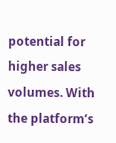potential for higher sales volumes. With the platform’s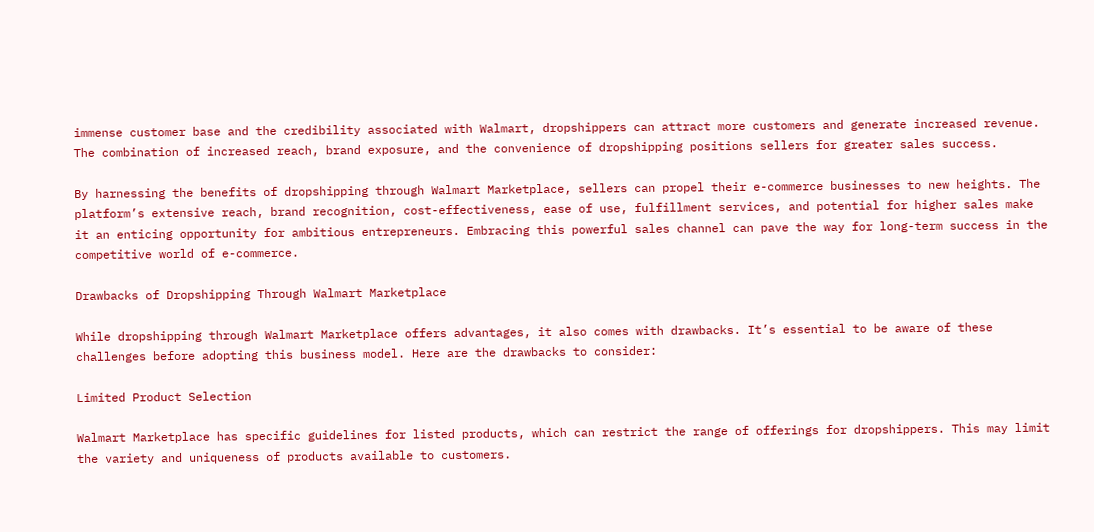immense customer base and the credibility associated with Walmart, dropshippers can attract more customers and generate increased revenue. The combination of increased reach, brand exposure, and the convenience of dropshipping positions sellers for greater sales success.

By harnessing the benefits of dropshipping through Walmart Marketplace, sellers can propel their e-commerce businesses to new heights. The platform’s extensive reach, brand recognition, cost-effectiveness, ease of use, fulfillment services, and potential for higher sales make it an enticing opportunity for ambitious entrepreneurs. Embracing this powerful sales channel can pave the way for long-term success in the competitive world of e-commerce.

Drawbacks of Dropshipping Through Walmart Marketplace

While dropshipping through Walmart Marketplace offers advantages, it also comes with drawbacks. It’s essential to be aware of these challenges before adopting this business model. Here are the drawbacks to consider:

Limited Product Selection

Walmart Marketplace has specific guidelines for listed products, which can restrict the range of offerings for dropshippers. This may limit the variety and uniqueness of products available to customers.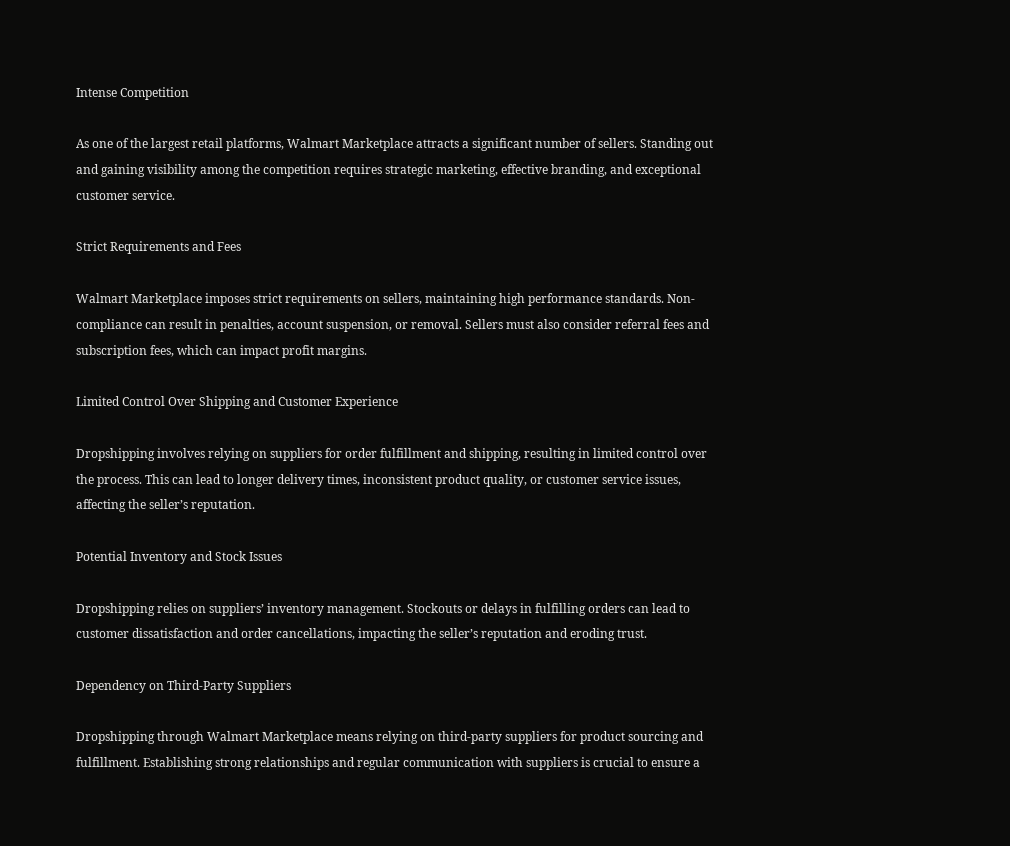Intense Competition

As one of the largest retail platforms, Walmart Marketplace attracts a significant number of sellers. Standing out and gaining visibility among the competition requires strategic marketing, effective branding, and exceptional customer service.

Strict Requirements and Fees

Walmart Marketplace imposes strict requirements on sellers, maintaining high performance standards. Non-compliance can result in penalties, account suspension, or removal. Sellers must also consider referral fees and subscription fees, which can impact profit margins.

Limited Control Over Shipping and Customer Experience

Dropshipping involves relying on suppliers for order fulfillment and shipping, resulting in limited control over the process. This can lead to longer delivery times, inconsistent product quality, or customer service issues, affecting the seller’s reputation.

Potential Inventory and Stock Issues

Dropshipping relies on suppliers’ inventory management. Stockouts or delays in fulfilling orders can lead to customer dissatisfaction and order cancellations, impacting the seller’s reputation and eroding trust.

Dependency on Third-Party Suppliers

Dropshipping through Walmart Marketplace means relying on third-party suppliers for product sourcing and fulfillment. Establishing strong relationships and regular communication with suppliers is crucial to ensure a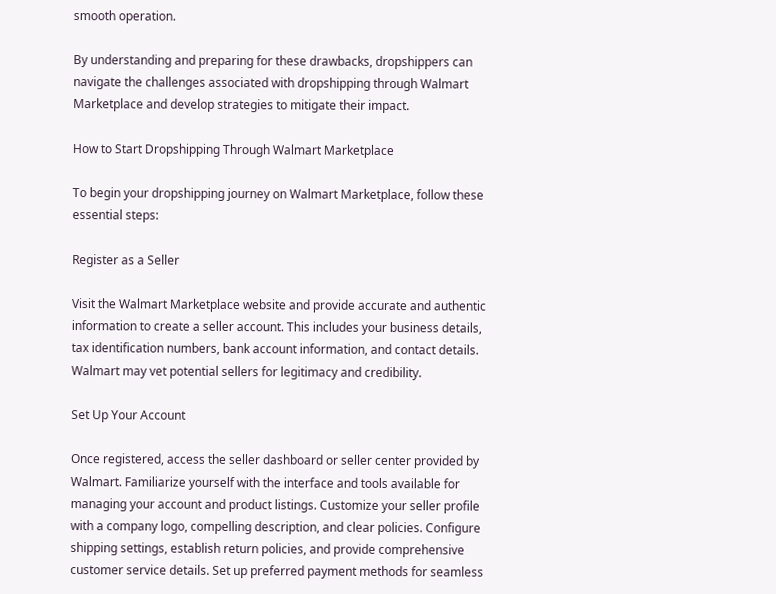smooth operation.

By understanding and preparing for these drawbacks, dropshippers can navigate the challenges associated with dropshipping through Walmart Marketplace and develop strategies to mitigate their impact.

How to Start Dropshipping Through Walmart Marketplace

To begin your dropshipping journey on Walmart Marketplace, follow these essential steps:

Register as a Seller

Visit the Walmart Marketplace website and provide accurate and authentic information to create a seller account. This includes your business details, tax identification numbers, bank account information, and contact details. Walmart may vet potential sellers for legitimacy and credibility.

Set Up Your Account

Once registered, access the seller dashboard or seller center provided by Walmart. Familiarize yourself with the interface and tools available for managing your account and product listings. Customize your seller profile with a company logo, compelling description, and clear policies. Configure shipping settings, establish return policies, and provide comprehensive customer service details. Set up preferred payment methods for seamless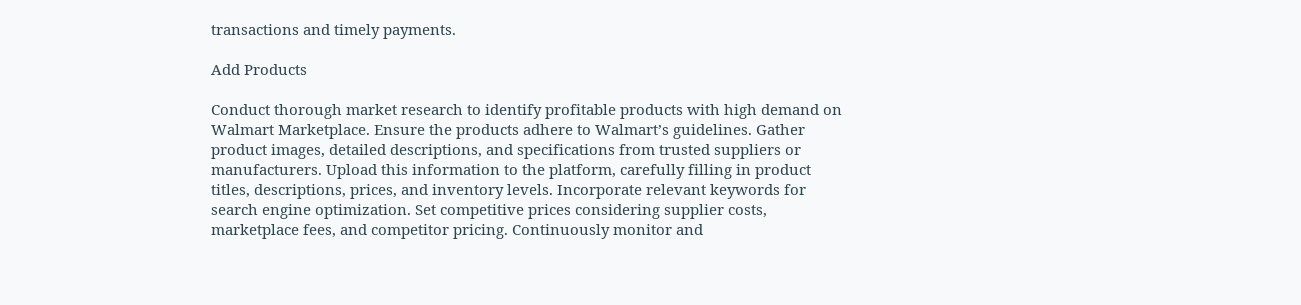transactions and timely payments.

Add Products

Conduct thorough market research to identify profitable products with high demand on Walmart Marketplace. Ensure the products adhere to Walmart’s guidelines. Gather product images, detailed descriptions, and specifications from trusted suppliers or manufacturers. Upload this information to the platform, carefully filling in product titles, descriptions, prices, and inventory levels. Incorporate relevant keywords for search engine optimization. Set competitive prices considering supplier costs, marketplace fees, and competitor pricing. Continuously monitor and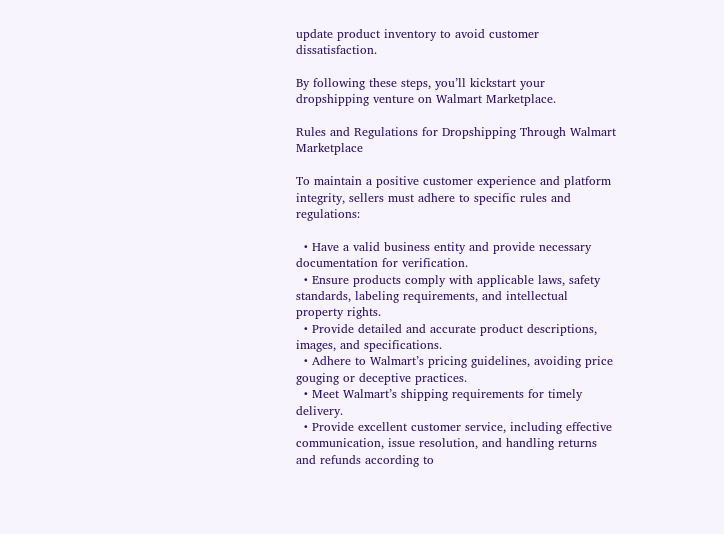update product inventory to avoid customer dissatisfaction.

By following these steps, you’ll kickstart your dropshipping venture on Walmart Marketplace.

Rules and Regulations for Dropshipping Through Walmart Marketplace

To maintain a positive customer experience and platform integrity, sellers must adhere to specific rules and regulations:

  • Have a valid business entity and provide necessary documentation for verification.
  • Ensure products comply with applicable laws, safety standards, labeling requirements, and intellectual property rights.
  • Provide detailed and accurate product descriptions, images, and specifications.
  • Adhere to Walmart’s pricing guidelines, avoiding price gouging or deceptive practices.
  • Meet Walmart’s shipping requirements for timely delivery.
  • Provide excellent customer service, including effective communication, issue resolution, and handling returns and refunds according to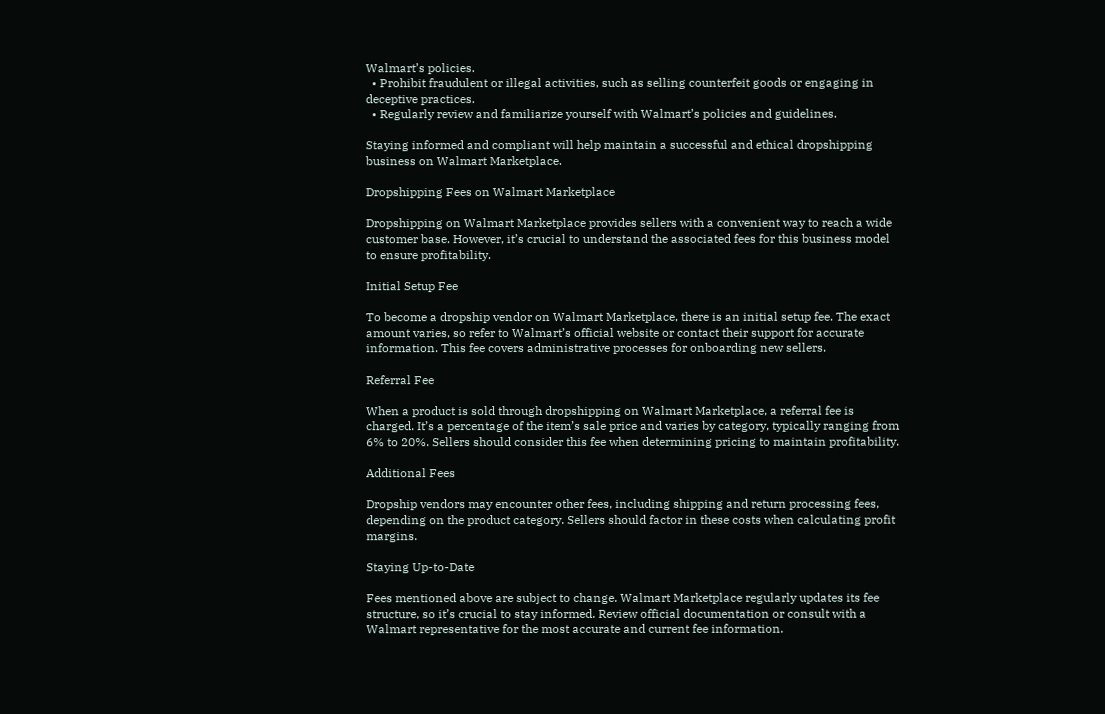Walmart’s policies.
  • Prohibit fraudulent or illegal activities, such as selling counterfeit goods or engaging in deceptive practices.
  • Regularly review and familiarize yourself with Walmart’s policies and guidelines.

Staying informed and compliant will help maintain a successful and ethical dropshipping business on Walmart Marketplace.

Dropshipping Fees on Walmart Marketplace

Dropshipping on Walmart Marketplace provides sellers with a convenient way to reach a wide customer base. However, it’s crucial to understand the associated fees for this business model to ensure profitability.

Initial Setup Fee

To become a dropship vendor on Walmart Marketplace, there is an initial setup fee. The exact amount varies, so refer to Walmart’s official website or contact their support for accurate information. This fee covers administrative processes for onboarding new sellers.

Referral Fee

When a product is sold through dropshipping on Walmart Marketplace, a referral fee is charged. It’s a percentage of the item’s sale price and varies by category, typically ranging from 6% to 20%. Sellers should consider this fee when determining pricing to maintain profitability.

Additional Fees

Dropship vendors may encounter other fees, including shipping and return processing fees, depending on the product category. Sellers should factor in these costs when calculating profit margins.

Staying Up-to-Date

Fees mentioned above are subject to change. Walmart Marketplace regularly updates its fee structure, so it’s crucial to stay informed. Review official documentation or consult with a Walmart representative for the most accurate and current fee information.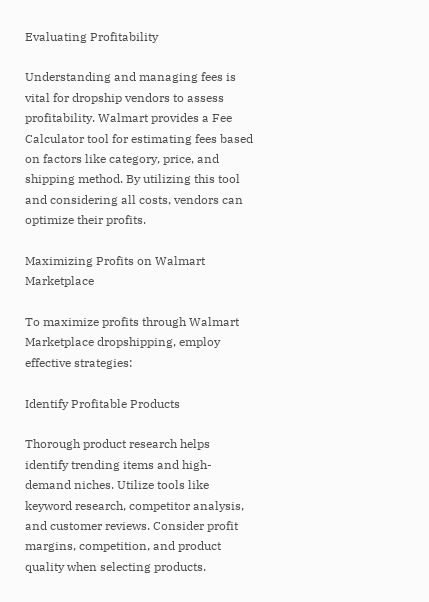Evaluating Profitability

Understanding and managing fees is vital for dropship vendors to assess profitability. Walmart provides a Fee Calculator tool for estimating fees based on factors like category, price, and shipping method. By utilizing this tool and considering all costs, vendors can optimize their profits.

Maximizing Profits on Walmart Marketplace

To maximize profits through Walmart Marketplace dropshipping, employ effective strategies:

Identify Profitable Products

Thorough product research helps identify trending items and high-demand niches. Utilize tools like keyword research, competitor analysis, and customer reviews. Consider profit margins, competition, and product quality when selecting products.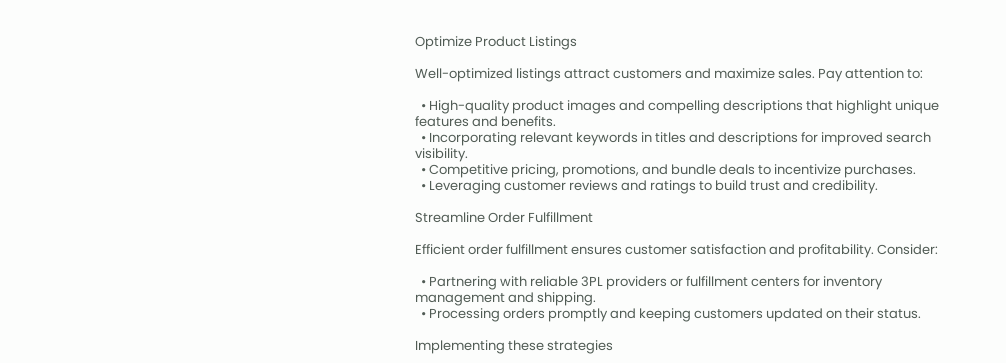Optimize Product Listings

Well-optimized listings attract customers and maximize sales. Pay attention to:

  • High-quality product images and compelling descriptions that highlight unique features and benefits.
  • Incorporating relevant keywords in titles and descriptions for improved search visibility.
  • Competitive pricing, promotions, and bundle deals to incentivize purchases.
  • Leveraging customer reviews and ratings to build trust and credibility.

Streamline Order Fulfillment

Efficient order fulfillment ensures customer satisfaction and profitability. Consider:

  • Partnering with reliable 3PL providers or fulfillment centers for inventory management and shipping.
  • Processing orders promptly and keeping customers updated on their status.

Implementing these strategies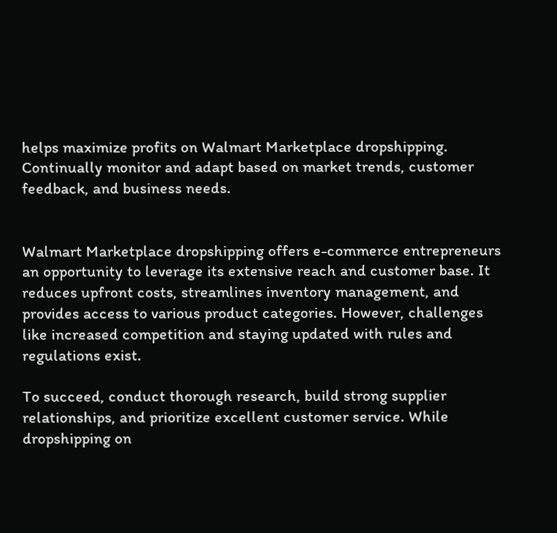helps maximize profits on Walmart Marketplace dropshipping. Continually monitor and adapt based on market trends, customer feedback, and business needs.


Walmart Marketplace dropshipping offers e-commerce entrepreneurs an opportunity to leverage its extensive reach and customer base. It reduces upfront costs, streamlines inventory management, and provides access to various product categories. However, challenges like increased competition and staying updated with rules and regulations exist.

To succeed, conduct thorough research, build strong supplier relationships, and prioritize excellent customer service. While dropshipping on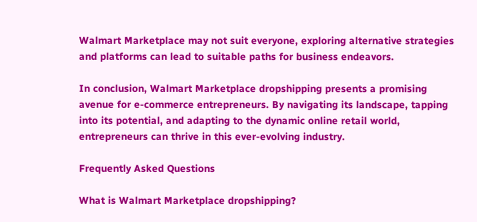Walmart Marketplace may not suit everyone, exploring alternative strategies and platforms can lead to suitable paths for business endeavors.

In conclusion, Walmart Marketplace dropshipping presents a promising avenue for e-commerce entrepreneurs. By navigating its landscape, tapping into its potential, and adapting to the dynamic online retail world, entrepreneurs can thrive in this ever-evolving industry.

Frequently Asked Questions

What is Walmart Marketplace dropshipping?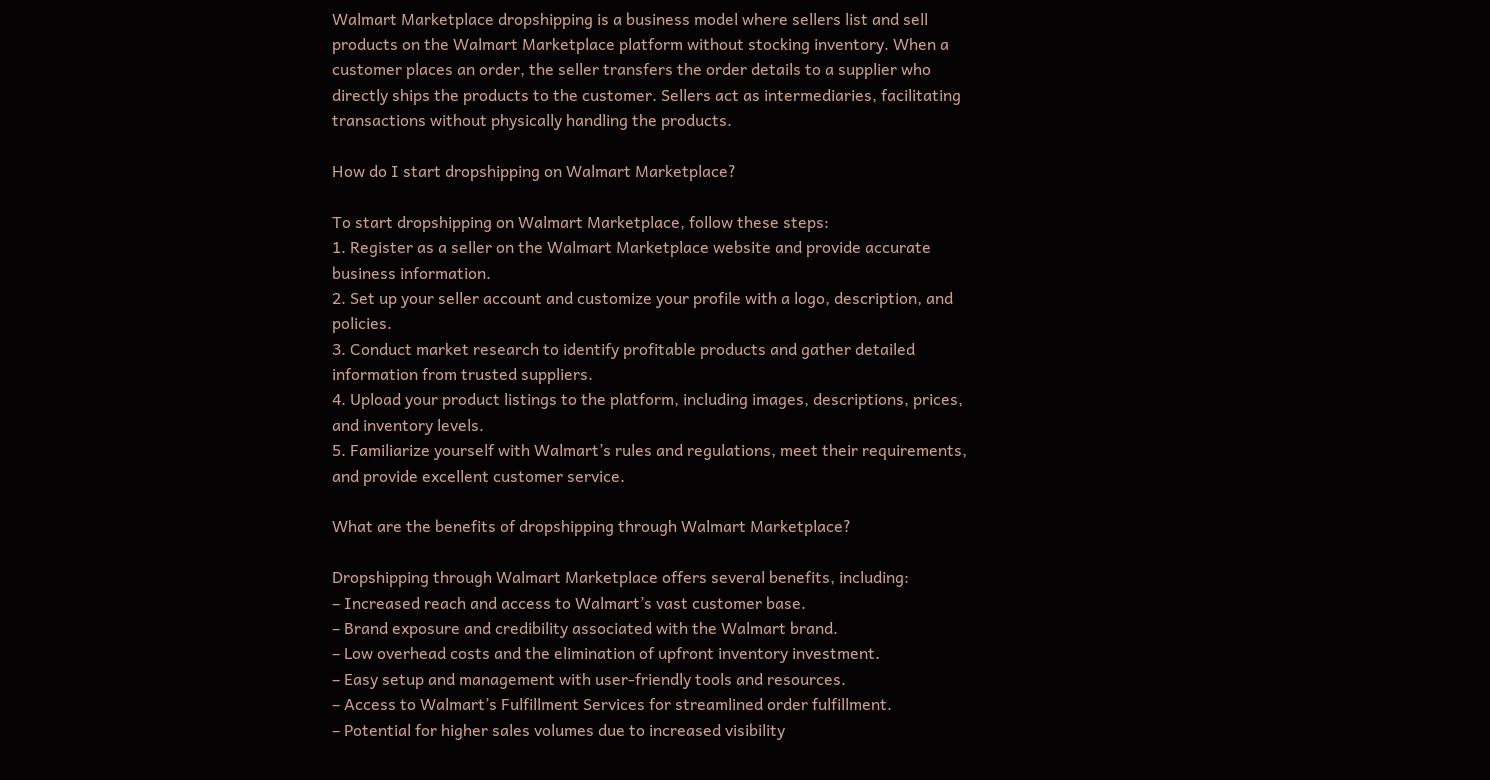Walmart Marketplace dropshipping is a business model where sellers list and sell products on the Walmart Marketplace platform without stocking inventory. When a customer places an order, the seller transfers the order details to a supplier who directly ships the products to the customer. Sellers act as intermediaries, facilitating transactions without physically handling the products.

How do I start dropshipping on Walmart Marketplace?

To start dropshipping on Walmart Marketplace, follow these steps:
1. Register as a seller on the Walmart Marketplace website and provide accurate business information.
2. Set up your seller account and customize your profile with a logo, description, and policies.
3. Conduct market research to identify profitable products and gather detailed information from trusted suppliers.
4. Upload your product listings to the platform, including images, descriptions, prices, and inventory levels.
5. Familiarize yourself with Walmart’s rules and regulations, meet their requirements, and provide excellent customer service.

What are the benefits of dropshipping through Walmart Marketplace?

Dropshipping through Walmart Marketplace offers several benefits, including:
– Increased reach and access to Walmart’s vast customer base.
– Brand exposure and credibility associated with the Walmart brand.
– Low overhead costs and the elimination of upfront inventory investment.
– Easy setup and management with user-friendly tools and resources.
– Access to Walmart’s Fulfillment Services for streamlined order fulfillment.
– Potential for higher sales volumes due to increased visibility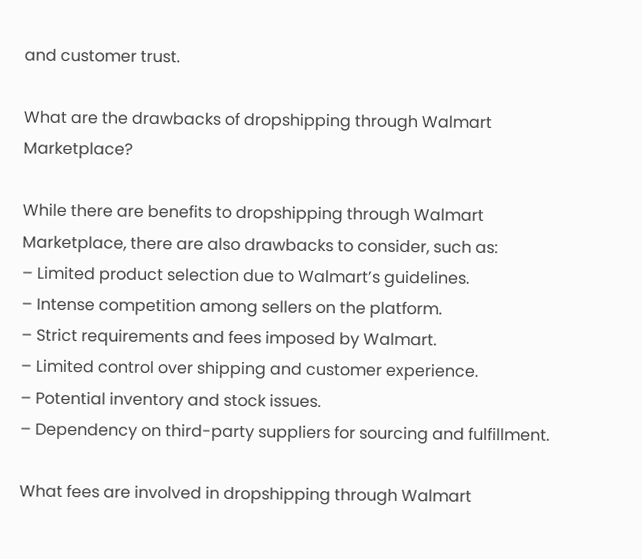and customer trust.

What are the drawbacks of dropshipping through Walmart Marketplace?

While there are benefits to dropshipping through Walmart Marketplace, there are also drawbacks to consider, such as:
– Limited product selection due to Walmart’s guidelines.
– Intense competition among sellers on the platform.
– Strict requirements and fees imposed by Walmart.
– Limited control over shipping and customer experience.
– Potential inventory and stock issues.
– Dependency on third-party suppliers for sourcing and fulfillment.

What fees are involved in dropshipping through Walmart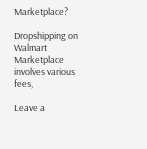Marketplace?

Dropshipping on Walmart Marketplace involves various fees,

Leave a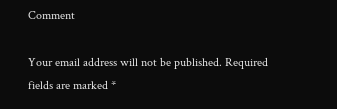Comment

Your email address will not be published. Required fields are marked *